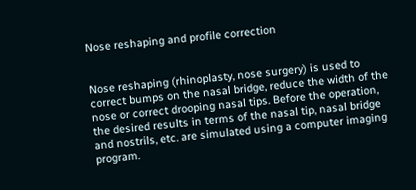Nose reshaping and profile correction


Nose reshaping (rhinoplasty, nose surgery) is used to correct bumps on the nasal bridge, reduce the width of the nose or correct drooping nasal tips. Before the operation, the desired results in terms of the nasal tip, nasal bridge and nostrils, etc. are simulated using a computer imaging program.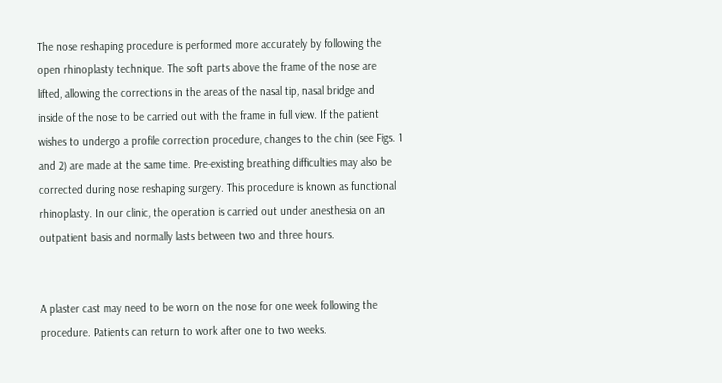The nose reshaping procedure is performed more accurately by following the open rhinoplasty technique. The soft parts above the frame of the nose are lifted, allowing the corrections in the areas of the nasal tip, nasal bridge and inside of the nose to be carried out with the frame in full view. If the patient wishes to undergo a profile correction procedure, changes to the chin (see Figs. 1 and 2) are made at the same time. Pre-existing breathing difficulties may also be corrected during nose reshaping surgery. This procedure is known as functional rhinoplasty. In our clinic, the operation is carried out under anesthesia on an outpatient basis and normally lasts between two and three hours.


A plaster cast may need to be worn on the nose for one week following the procedure. Patients can return to work after one to two weeks.